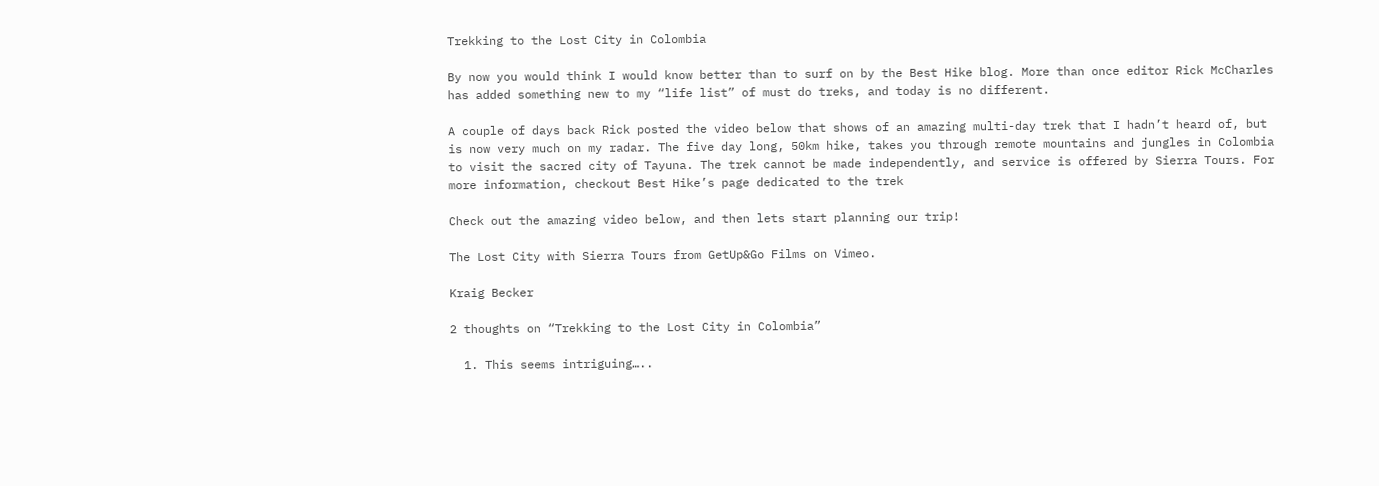Trekking to the Lost City in Colombia

By now you would think I would know better than to surf on by the Best Hike blog. More than once editor Rick McCharles has added something new to my “life list” of must do treks, and today is no different.

A couple of days back Rick posted the video below that shows of an amazing multi-day trek that I hadn’t heard of, but is now very much on my radar. The five day long, 50km hike, takes you through remote mountains and jungles in Colombia to visit the sacred city of Tayuna. The trek cannot be made independently, and service is offered by Sierra Tours. For more information, checkout Best Hike’s page dedicated to the trek

Check out the amazing video below, and then lets start planning our trip!

The Lost City with Sierra Tours from GetUp&Go Films on Vimeo.

Kraig Becker

2 thoughts on “Trekking to the Lost City in Colombia”

  1. This seems intriguing…..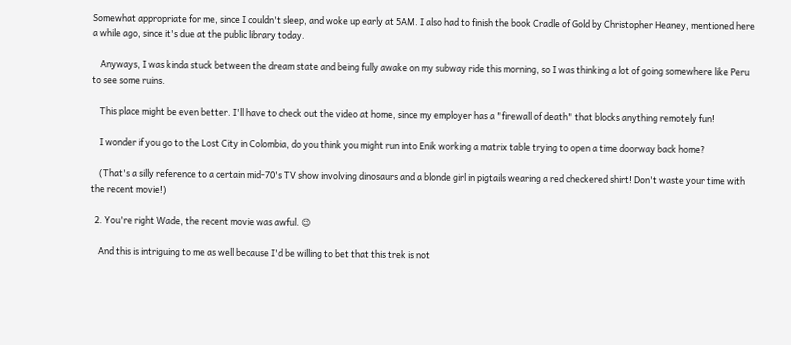Somewhat appropriate for me, since I couldn't sleep, and woke up early at 5AM. I also had to finish the book Cradle of Gold by Christopher Heaney, mentioned here a while ago, since it's due at the public library today.

    Anyways, I was kinda stuck between the dream state and being fully awake on my subway ride this morning, so I was thinking a lot of going somewhere like Peru to see some ruins.

    This place might be even better. I'll have to check out the video at home, since my employer has a "firewall of death" that blocks anything remotely fun!

    I wonder if you go to the Lost City in Colombia, do you think you might run into Enik working a matrix table trying to open a time doorway back home?

    (That's a silly reference to a certain mid-70's TV show involving dinosaurs and a blonde girl in pigtails wearing a red checkered shirt! Don't waste your time with the recent movie!)

  2. You're right Wade, the recent movie was awful. 😉

    And this is intriguing to me as well because I'd be willing to bet that this trek is not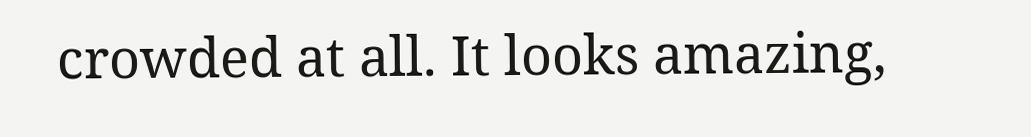crowded at all. It looks amazing,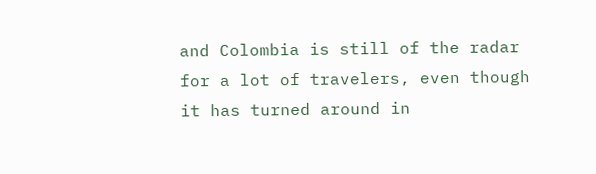and Colombia is still of the radar for a lot of travelers, even though it has turned around in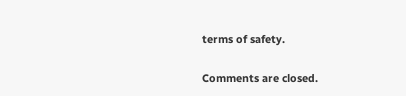terms of safety.

Comments are closed.